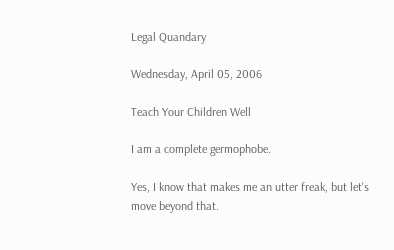Legal Quandary

Wednesday, April 05, 2006

Teach Your Children Well

I am a complete germophobe.

Yes, I know that makes me an utter freak, but let's move beyond that.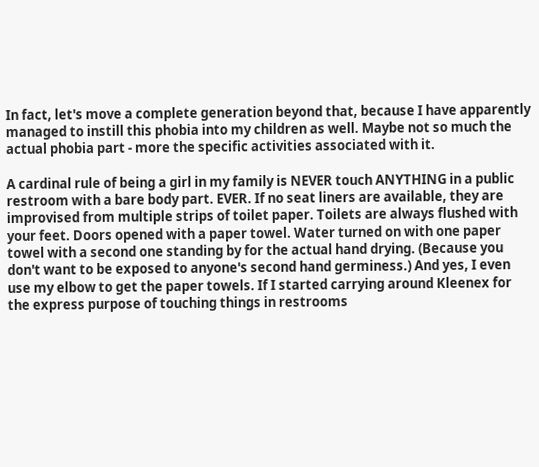In fact, let's move a complete generation beyond that, because I have apparently managed to instill this phobia into my children as well. Maybe not so much the actual phobia part - more the specific activities associated with it.

A cardinal rule of being a girl in my family is NEVER touch ANYTHING in a public restroom with a bare body part. EVER. If no seat liners are available, they are improvised from multiple strips of toilet paper. Toilets are always flushed with your feet. Doors opened with a paper towel. Water turned on with one paper towel with a second one standing by for the actual hand drying. (Because you don't want to be exposed to anyone's second hand germiness.) And yes, I even use my elbow to get the paper towels. If I started carrying around Kleenex for the express purpose of touching things in restrooms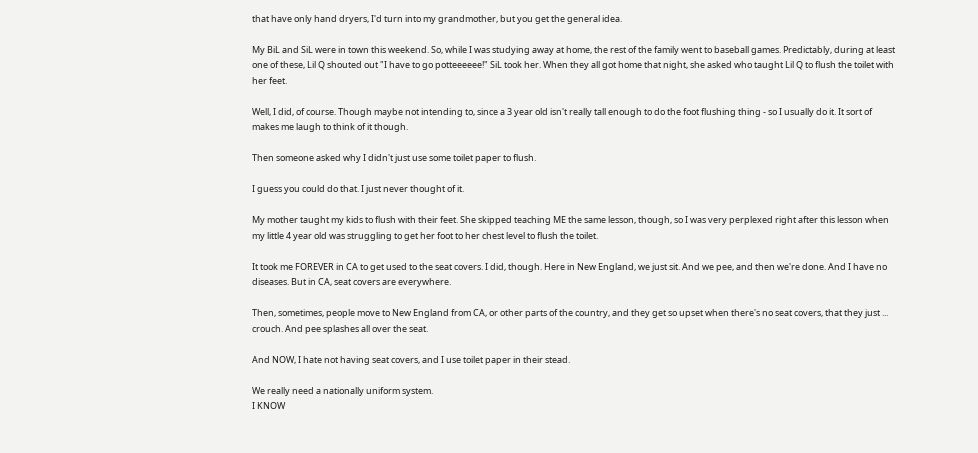that have only hand dryers, I'd turn into my grandmother, but you get the general idea.

My BiL and SiL were in town this weekend. So, while I was studying away at home, the rest of the family went to baseball games. Predictably, during at least one of these, Lil Q shouted out "I have to go potteeeeee!" SiL took her. When they all got home that night, she asked who taught Lil Q to flush the toilet with her feet.

Well, I did, of course. Though maybe not intending to, since a 3 year old isn't really tall enough to do the foot flushing thing - so I usually do it. It sort of makes me laugh to think of it though.

Then someone asked why I didn't just use some toilet paper to flush.

I guess you could do that. I just never thought of it.

My mother taught my kids to flush with their feet. She skipped teaching ME the same lesson, though, so I was very perplexed right after this lesson when my little 4 year old was struggling to get her foot to her chest level to flush the toilet.

It took me FOREVER in CA to get used to the seat covers. I did, though. Here in New England, we just sit. And we pee, and then we're done. And I have no diseases. But in CA, seat covers are everywhere.

Then, sometimes, people move to New England from CA, or other parts of the country, and they get so upset when there's no seat covers, that they just ... crouch. And pee splashes all over the seat.

And NOW, I hate not having seat covers, and I use toilet paper in their stead.

We really need a nationally uniform system.
I KNOW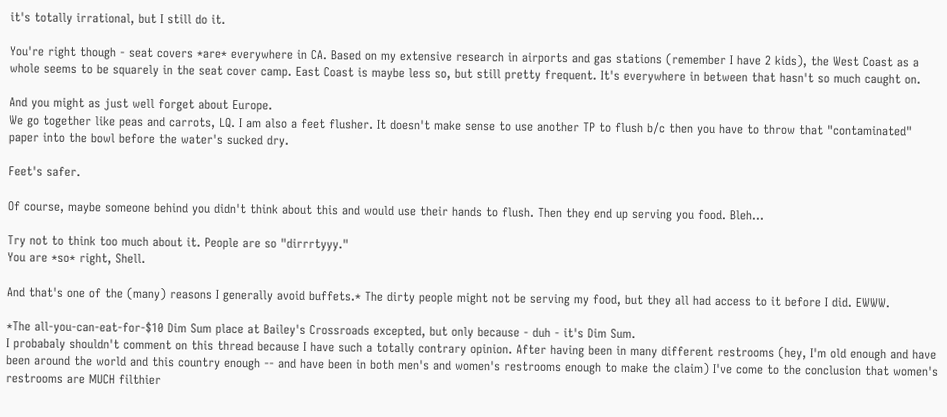it's totally irrational, but I still do it.

You're right though - seat covers *are* everywhere in CA. Based on my extensive research in airports and gas stations (remember I have 2 kids), the West Coast as a whole seems to be squarely in the seat cover camp. East Coast is maybe less so, but still pretty frequent. It's everywhere in between that hasn't so much caught on.

And you might as just well forget about Europe.
We go together like peas and carrots, LQ. I am also a feet flusher. It doesn't make sense to use another TP to flush b/c then you have to throw that "contaminated" paper into the bowl before the water's sucked dry.

Feet's safer.

Of course, maybe someone behind you didn't think about this and would use their hands to flush. Then they end up serving you food. Bleh...

Try not to think too much about it. People are so "dirrrtyyy."
You are *so* right, Shell.

And that's one of the (many) reasons I generally avoid buffets.* The dirty people might not be serving my food, but they all had access to it before I did. EWWW.

*The all-you-can-eat-for-$10 Dim Sum place at Bailey's Crossroads excepted, but only because - duh - it's Dim Sum.
I probabaly shouldn't comment on this thread because I have such a totally contrary opinion. After having been in many different restrooms (hey, I'm old enough and have been around the world and this country enough -- and have been in both men's and women's restrooms enough to make the claim) I've come to the conclusion that women's restrooms are MUCH filthier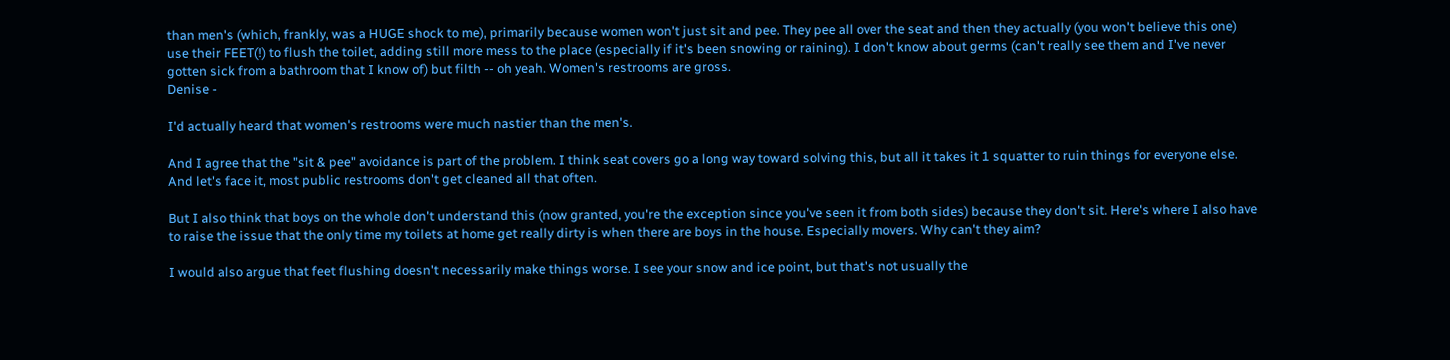than men's (which, frankly, was a HUGE shock to me), primarily because women won't just sit and pee. They pee all over the seat and then they actually (you won't believe this one) use their FEET(!) to flush the toilet, adding still more mess to the place (especially if it's been snowing or raining). I don't know about germs (can't really see them and I've never gotten sick from a bathroom that I know of) but filth -- oh yeah. Women's restrooms are gross.
Denise -

I'd actually heard that women's restrooms were much nastier than the men's.

And I agree that the "sit & pee" avoidance is part of the problem. I think seat covers go a long way toward solving this, but all it takes it 1 squatter to ruin things for everyone else. And let's face it, most public restrooms don't get cleaned all that often.

But I also think that boys on the whole don't understand this (now granted, you're the exception since you've seen it from both sides) because they don't sit. Here's where I also have to raise the issue that the only time my toilets at home get really dirty is when there are boys in the house. Especially movers. Why can't they aim?

I would also argue that feet flushing doesn't necessarily make things worse. I see your snow and ice point, but that's not usually the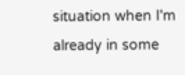situation when I'm already in some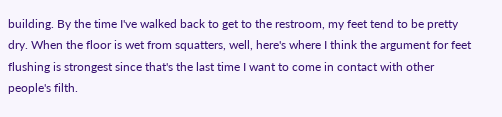building. By the time I've walked back to get to the restroom, my feet tend to be pretty dry. When the floor is wet from squatters, well, here's where I think the argument for feet flushing is strongest since that's the last time I want to come in contact with other people's filth.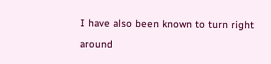I have also been known to turn right around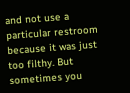and not use a particular restroom because it was just too filthy. But sometimes you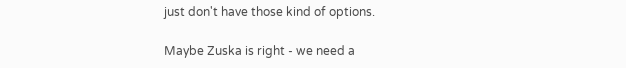just don't have those kind of options.

Maybe Zuska is right - we need a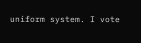uniform system. I vote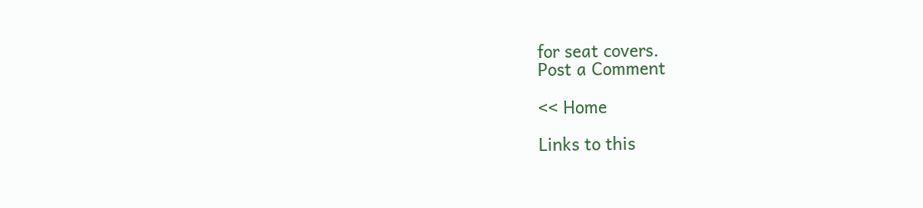for seat covers.
Post a Comment

<< Home

Links to this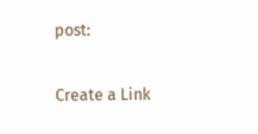post:

Create a Link